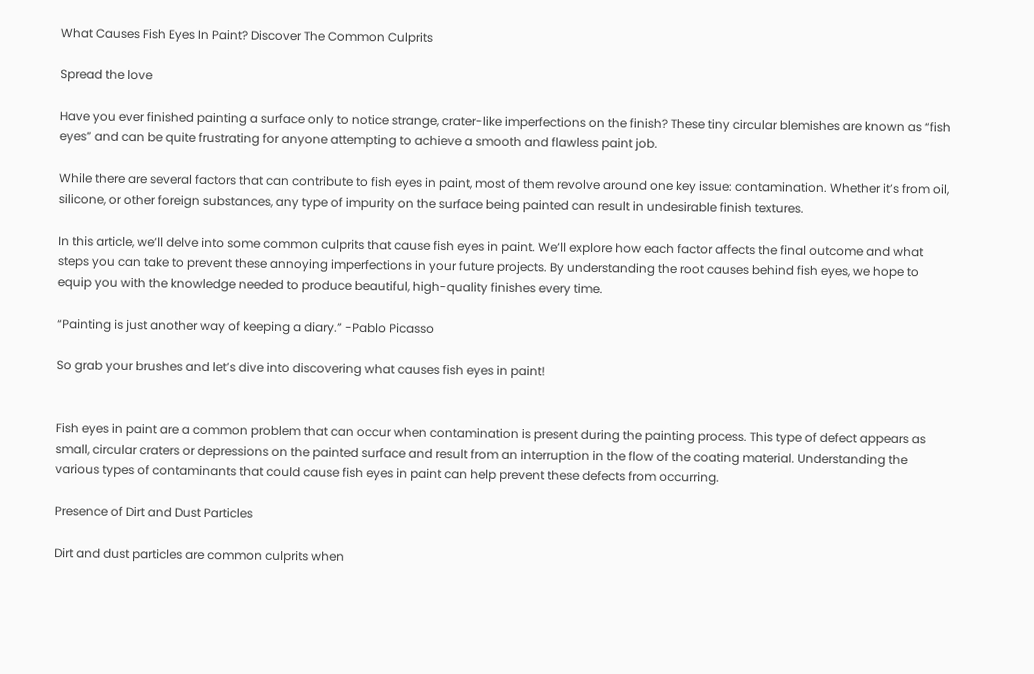What Causes Fish Eyes In Paint? Discover The Common Culprits

Spread the love

Have you ever finished painting a surface only to notice strange, crater-like imperfections on the finish? These tiny circular blemishes are known as “fish eyes” and can be quite frustrating for anyone attempting to achieve a smooth and flawless paint job.

While there are several factors that can contribute to fish eyes in paint, most of them revolve around one key issue: contamination. Whether it’s from oil, silicone, or other foreign substances, any type of impurity on the surface being painted can result in undesirable finish textures.

In this article, we’ll delve into some common culprits that cause fish eyes in paint. We’ll explore how each factor affects the final outcome and what steps you can take to prevent these annoying imperfections in your future projects. By understanding the root causes behind fish eyes, we hope to equip you with the knowledge needed to produce beautiful, high-quality finishes every time.

“Painting is just another way of keeping a diary.” -Pablo Picasso

So grab your brushes and let’s dive into discovering what causes fish eyes in paint!


Fish eyes in paint are a common problem that can occur when contamination is present during the painting process. This type of defect appears as small, circular craters or depressions on the painted surface and result from an interruption in the flow of the coating material. Understanding the various types of contaminants that could cause fish eyes in paint can help prevent these defects from occurring.

Presence of Dirt and Dust Particles

Dirt and dust particles are common culprits when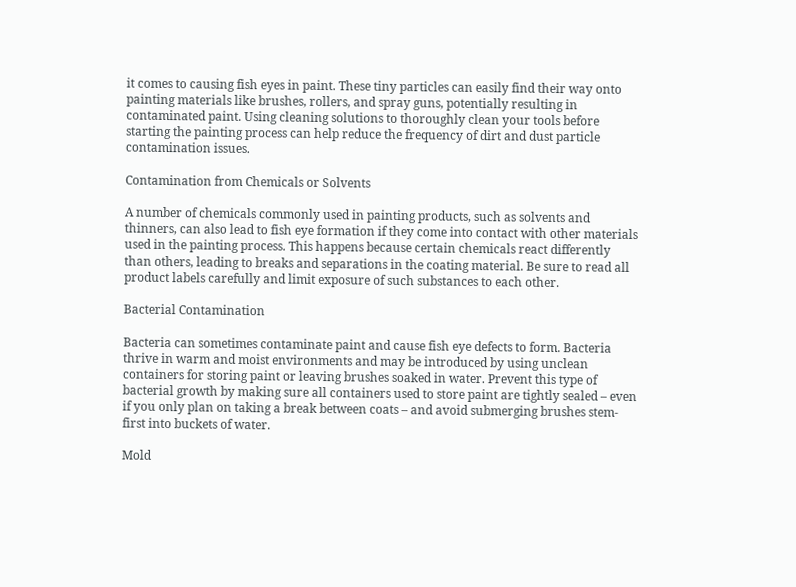it comes to causing fish eyes in paint. These tiny particles can easily find their way onto painting materials like brushes, rollers, and spray guns, potentially resulting in contaminated paint. Using cleaning solutions to thoroughly clean your tools before starting the painting process can help reduce the frequency of dirt and dust particle contamination issues.

Contamination from Chemicals or Solvents

A number of chemicals commonly used in painting products, such as solvents and thinners, can also lead to fish eye formation if they come into contact with other materials used in the painting process. This happens because certain chemicals react differently than others, leading to breaks and separations in the coating material. Be sure to read all product labels carefully and limit exposure of such substances to each other.

Bacterial Contamination

Bacteria can sometimes contaminate paint and cause fish eye defects to form. Bacteria thrive in warm and moist environments and may be introduced by using unclean containers for storing paint or leaving brushes soaked in water. Prevent this type of bacterial growth by making sure all containers used to store paint are tightly sealed – even if you only plan on taking a break between coats – and avoid submerging brushes stem-first into buckets of water.

Mold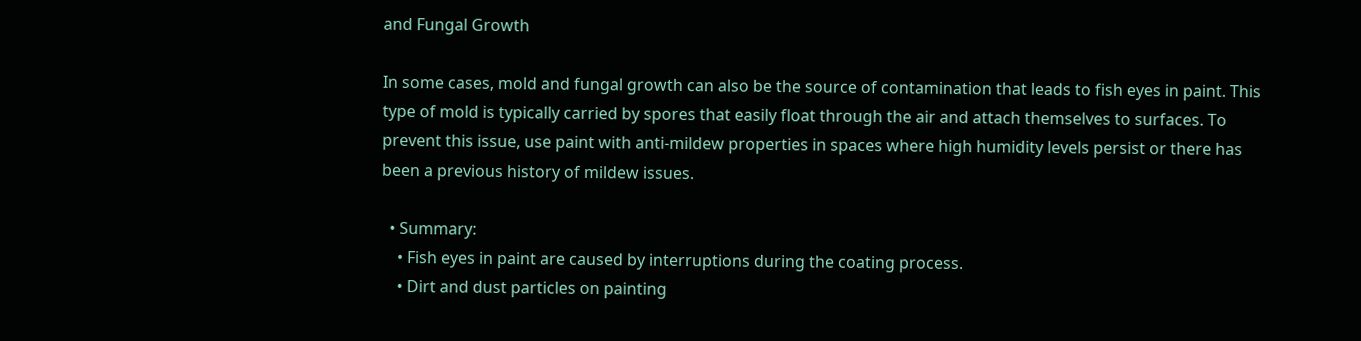and Fungal Growth

In some cases, mold and fungal growth can also be the source of contamination that leads to fish eyes in paint. This type of mold is typically carried by spores that easily float through the air and attach themselves to surfaces. To prevent this issue, use paint with anti-mildew properties in spaces where high humidity levels persist or there has been a previous history of mildew issues.

  • Summary:
    • Fish eyes in paint are caused by interruptions during the coating process.
    • Dirt and dust particles on painting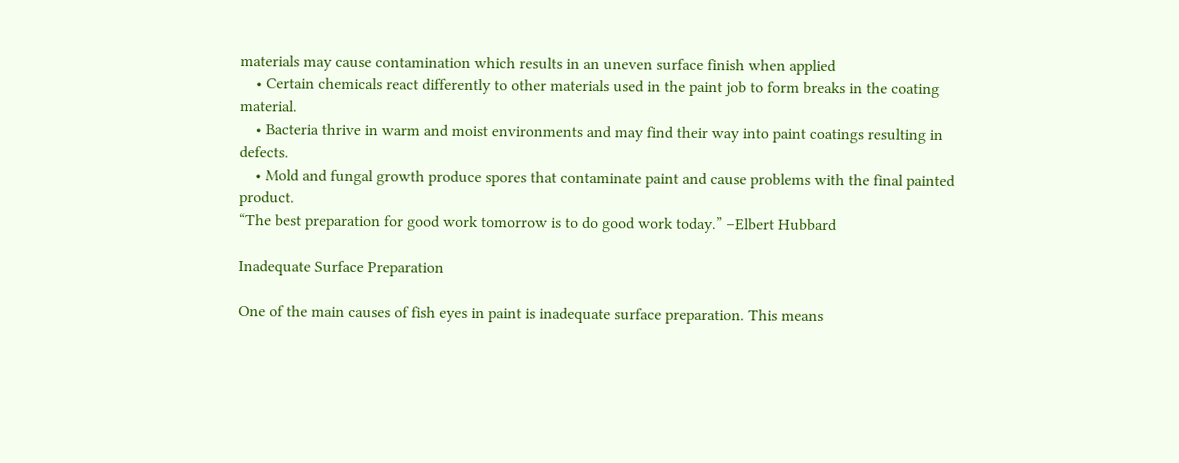materials may cause contamination which results in an uneven surface finish when applied
    • Certain chemicals react differently to other materials used in the paint job to form breaks in the coating material.
    • Bacteria thrive in warm and moist environments and may find their way into paint coatings resulting in defects.
    • Mold and fungal growth produce spores that contaminate paint and cause problems with the final painted product.
“The best preparation for good work tomorrow is to do good work today.” –Elbert Hubbard

Inadequate Surface Preparation

One of the main causes of fish eyes in paint is inadequate surface preparation. This means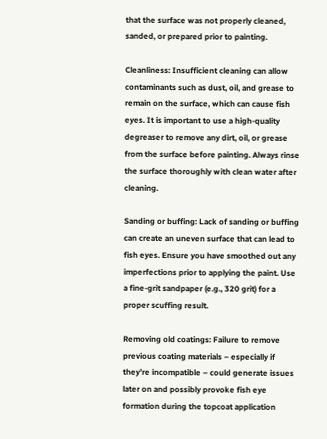that the surface was not properly cleaned, sanded, or prepared prior to painting.

Cleanliness: Insufficient cleaning can allow contaminants such as dust, oil, and grease to remain on the surface, which can cause fish eyes. It is important to use a high-quality degreaser to remove any dirt, oil, or grease from the surface before painting. Always rinse the surface thoroughly with clean water after cleaning.

Sanding or buffing: Lack of sanding or buffing can create an uneven surface that can lead to fish eyes. Ensure you have smoothed out any imperfections prior to applying the paint. Use a fine-grit sandpaper (e.g., 320 grit) for a proper scuffing result.

Removing old coatings: Failure to remove previous coating materials – especially if they’re incompatible – could generate issues later on and possibly provoke fish eye formation during the topcoat application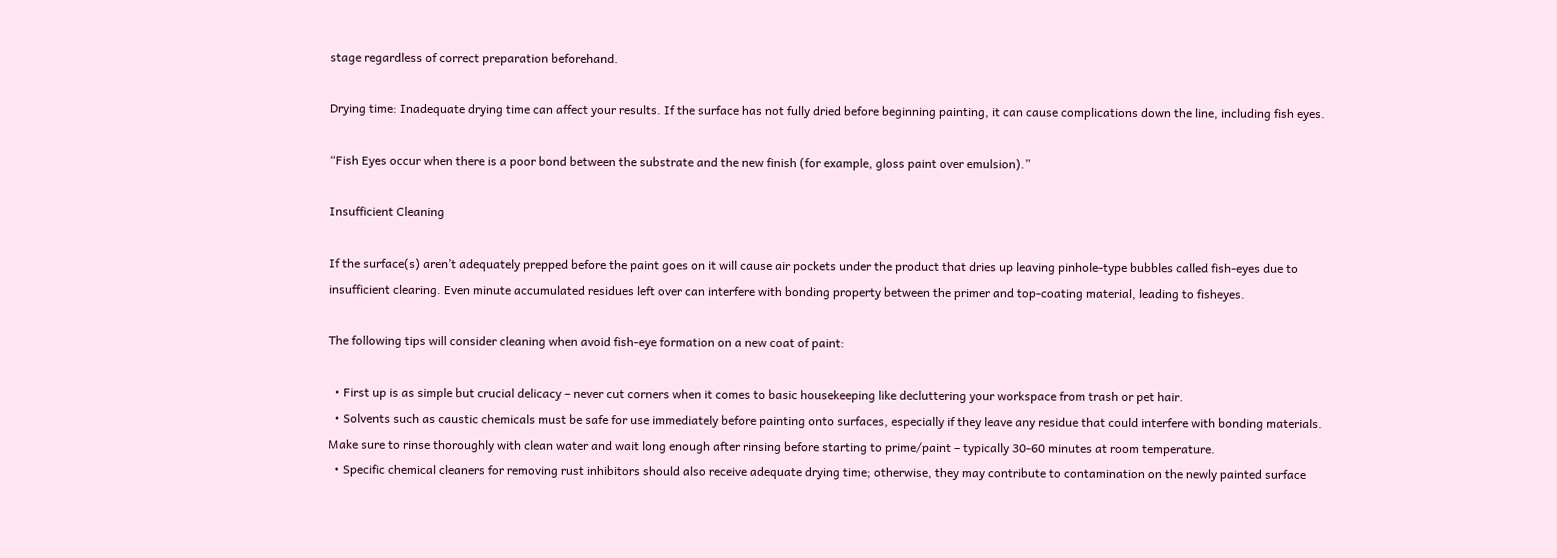stage regardless of correct preparation beforehand.

Drying time: Inadequate drying time can affect your results. If the surface has not fully dried before beginning painting, it can cause complications down the line, including fish eyes.

“Fish Eyes occur when there is a poor bond between the substrate and the new finish (for example, gloss paint over emulsion).”

Insufficient Cleaning

If the surface(s) aren’t adequately prepped before the paint goes on it will cause air pockets under the product that dries up leaving pinhole-type bubbles called fish-eyes due to insufficient clearing. Even minute accumulated residues left over can interfere with bonding property between the primer and top-coating material, leading to fisheyes.

The following tips will consider cleaning when avoid fish-eye formation on a new coat of paint:

  • First up is as simple but crucial delicacy – never cut corners when it comes to basic housekeeping like decluttering your workspace from trash or pet hair.
  • Solvents such as caustic chemicals must be safe for use immediately before painting onto surfaces, especially if they leave any residue that could interfere with bonding materials. Make sure to rinse thoroughly with clean water and wait long enough after rinsing before starting to prime/paint – typically 30-60 minutes at room temperature.
  • Specific chemical cleaners for removing rust inhibitors should also receive adequate drying time; otherwise, they may contribute to contamination on the newly painted surface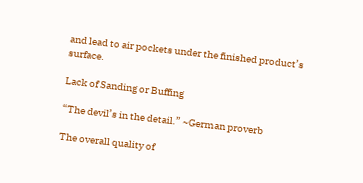and lead to air pockets under the finished product’s surface.

Lack of Sanding or Buffing

“The devil’s in the detail.” ~German proverb

The overall quality of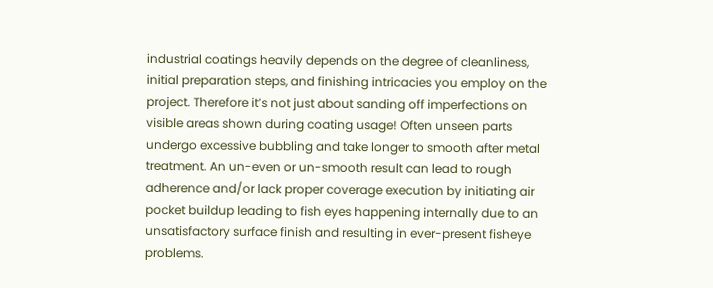industrial coatings heavily depends on the degree of cleanliness, initial preparation steps, and finishing intricacies you employ on the project. Therefore it’s not just about sanding off imperfections on visible areas shown during coating usage! Often unseen parts undergo excessive bubbling and take longer to smooth after metal treatment. An un-even or un-smooth result can lead to rough adherence and/or lack proper coverage execution by initiating air pocket buildup leading to fish eyes happening internally due to an unsatisfactory surface finish and resulting in ever-present fisheye problems.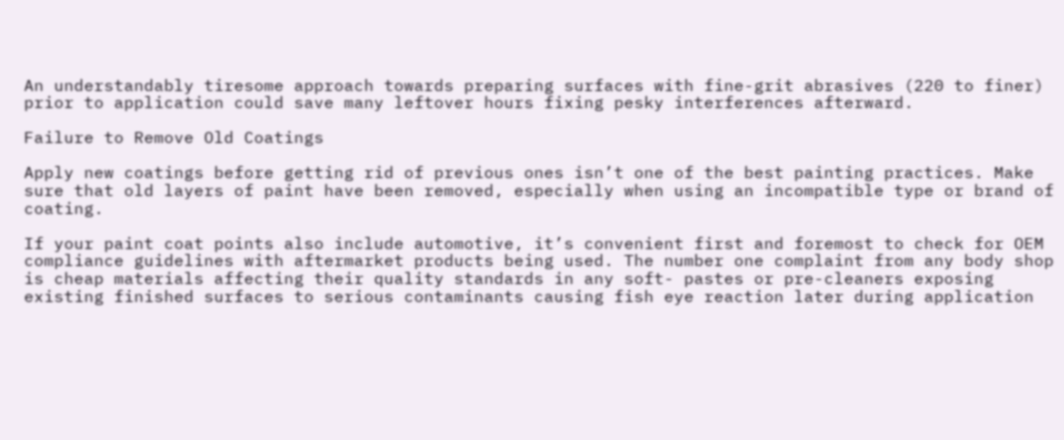An understandably tiresome approach towards preparing surfaces with fine-grit abrasives (220 to finer) prior to application could save many leftover hours fixing pesky interferences afterward.

Failure to Remove Old Coatings

Apply new coatings before getting rid of previous ones isn’t one of the best painting practices. Make sure that old layers of paint have been removed, especially when using an incompatible type or brand of coating.

If your paint coat points also include automotive, it’s convenient first and foremost to check for OEM compliance guidelines with aftermarket products being used. The number one complaint from any body shop is cheap materials affecting their quality standards in any soft- pastes or pre-cleaners exposing existing finished surfaces to serious contaminants causing fish eye reaction later during application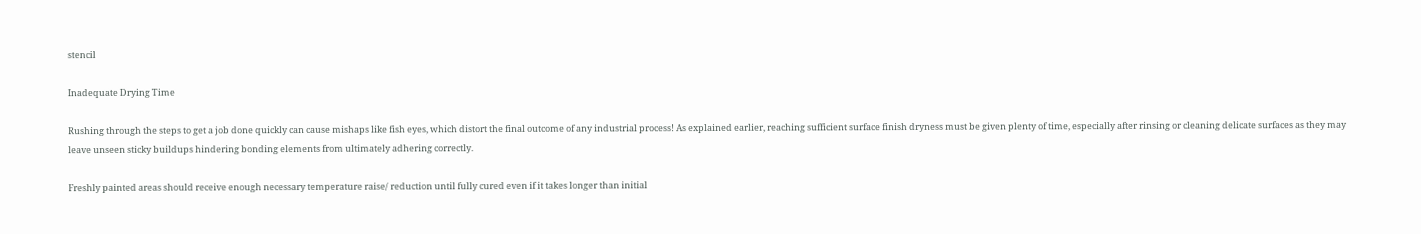stencil

Inadequate Drying Time

Rushing through the steps to get a job done quickly can cause mishaps like fish eyes, which distort the final outcome of any industrial process! As explained earlier, reaching sufficient surface finish dryness must be given plenty of time, especially after rinsing or cleaning delicate surfaces as they may leave unseen sticky buildups hindering bonding elements from ultimately adhering correctly.

Freshly painted areas should receive enough necessary temperature raise/ reduction until fully cured even if it takes longer than initial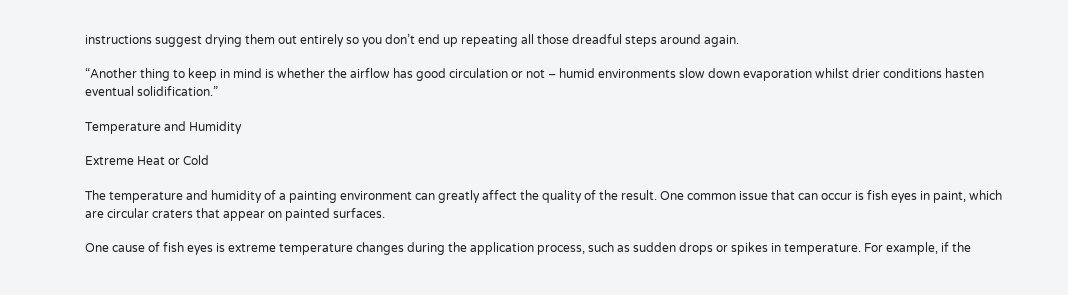instructions suggest drying them out entirely so you don’t end up repeating all those dreadful steps around again.

“Another thing to keep in mind is whether the airflow has good circulation or not – humid environments slow down evaporation whilst drier conditions hasten eventual solidification.”

Temperature and Humidity

Extreme Heat or Cold

The temperature and humidity of a painting environment can greatly affect the quality of the result. One common issue that can occur is fish eyes in paint, which are circular craters that appear on painted surfaces.

One cause of fish eyes is extreme temperature changes during the application process, such as sudden drops or spikes in temperature. For example, if the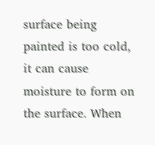surface being painted is too cold, it can cause moisture to form on the surface. When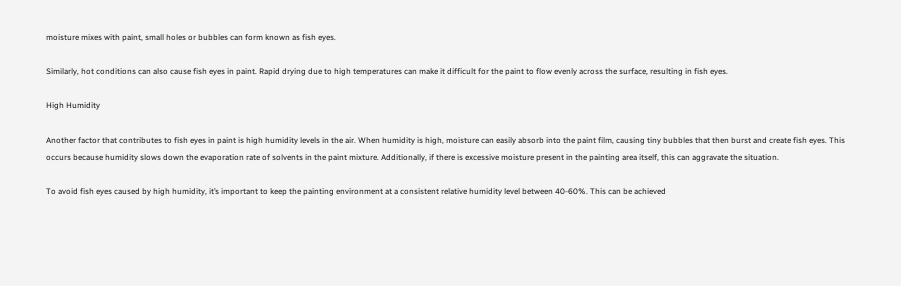moisture mixes with paint, small holes or bubbles can form known as fish eyes.

Similarly, hot conditions can also cause fish eyes in paint. Rapid drying due to high temperatures can make it difficult for the paint to flow evenly across the surface, resulting in fish eyes.

High Humidity

Another factor that contributes to fish eyes in paint is high humidity levels in the air. When humidity is high, moisture can easily absorb into the paint film, causing tiny bubbles that then burst and create fish eyes. This occurs because humidity slows down the evaporation rate of solvents in the paint mixture. Additionally, if there is excessive moisture present in the painting area itself, this can aggravate the situation.

To avoid fish eyes caused by high humidity, it’s important to keep the painting environment at a consistent relative humidity level between 40-60%. This can be achieved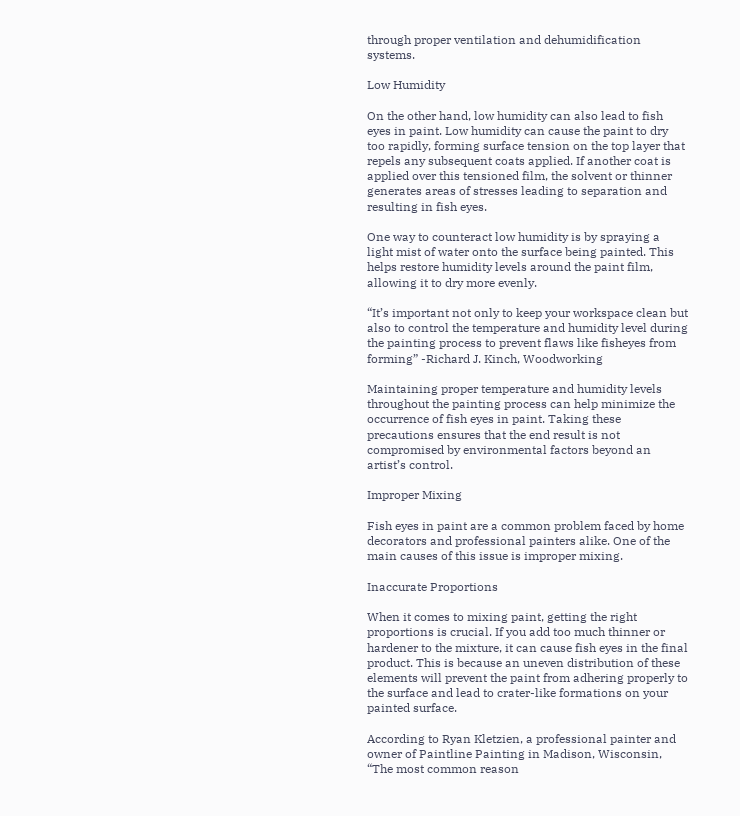through proper ventilation and dehumidification systems.

Low Humidity

On the other hand, low humidity can also lead to fish eyes in paint. Low humidity can cause the paint to dry too rapidly, forming surface tension on the top layer that repels any subsequent coats applied. If another coat is applied over this tensioned film, the solvent or thinner generates areas of stresses leading to separation and resulting in fish eyes.

One way to counteract low humidity is by spraying a light mist of water onto the surface being painted. This helps restore humidity levels around the paint film, allowing it to dry more evenly.

“It’s important not only to keep your workspace clean but also to control the temperature and humidity level during the painting process to prevent flaws like fisheyes from forming” -Richard J. Kinch, Woodworking

Maintaining proper temperature and humidity levels throughout the painting process can help minimize the occurrence of fish eyes in paint. Taking these precautions ensures that the end result is not compromised by environmental factors beyond an artist’s control.

Improper Mixing

Fish eyes in paint are a common problem faced by home decorators and professional painters alike. One of the main causes of this issue is improper mixing.

Inaccurate Proportions

When it comes to mixing paint, getting the right proportions is crucial. If you add too much thinner or hardener to the mixture, it can cause fish eyes in the final product. This is because an uneven distribution of these elements will prevent the paint from adhering properly to the surface and lead to crater-like formations on your painted surface.

According to Ryan Kletzien, a professional painter and owner of Paintline Painting in Madison, Wisconsin, “The most common reason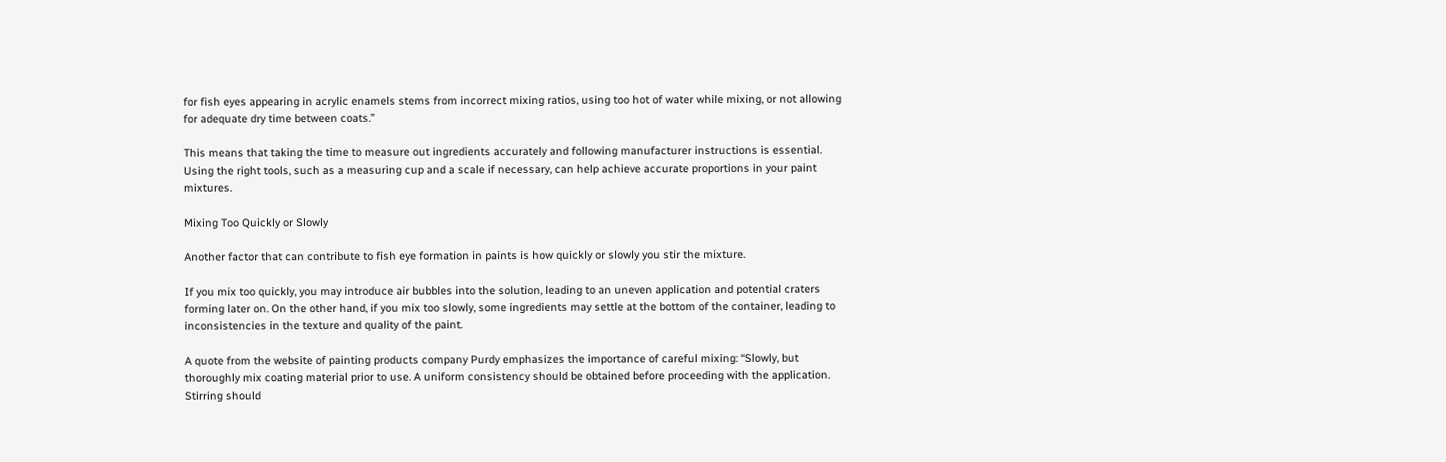for fish eyes appearing in acrylic enamels stems from incorrect mixing ratios, using too hot of water while mixing, or not allowing for adequate dry time between coats.”

This means that taking the time to measure out ingredients accurately and following manufacturer instructions is essential. Using the right tools, such as a measuring cup and a scale if necessary, can help achieve accurate proportions in your paint mixtures.

Mixing Too Quickly or Slowly

Another factor that can contribute to fish eye formation in paints is how quickly or slowly you stir the mixture.

If you mix too quickly, you may introduce air bubbles into the solution, leading to an uneven application and potential craters forming later on. On the other hand, if you mix too slowly, some ingredients may settle at the bottom of the container, leading to inconsistencies in the texture and quality of the paint.

A quote from the website of painting products company Purdy emphasizes the importance of careful mixing: “Slowly, but thoroughly mix coating material prior to use. A uniform consistency should be obtained before proceeding with the application. Stirring should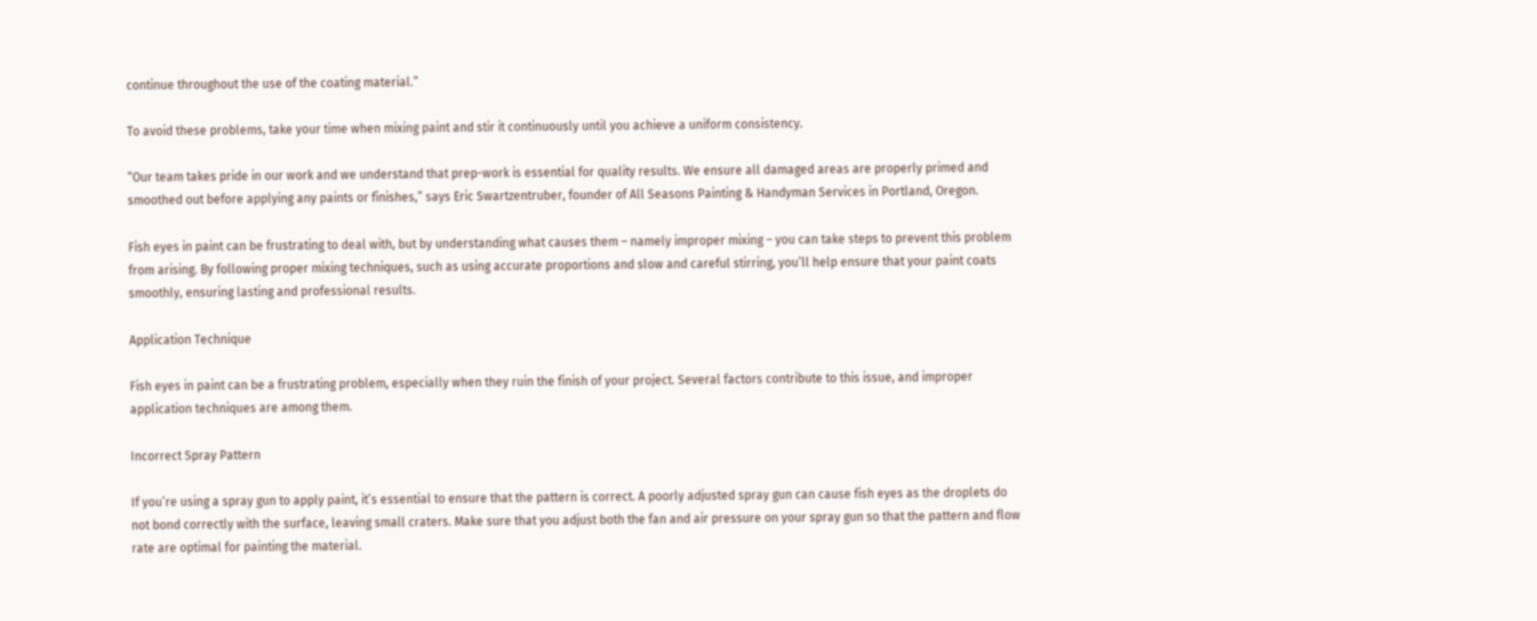continue throughout the use of the coating material.”

To avoid these problems, take your time when mixing paint and stir it continuously until you achieve a uniform consistency.

“Our team takes pride in our work and we understand that prep-work is essential for quality results. We ensure all damaged areas are properly primed and smoothed out before applying any paints or finishes,” says Eric Swartzentruber, founder of All Seasons Painting & Handyman Services in Portland, Oregon.

Fish eyes in paint can be frustrating to deal with, but by understanding what causes them – namely improper mixing – you can take steps to prevent this problem from arising. By following proper mixing techniques, such as using accurate proportions and slow and careful stirring, you’ll help ensure that your paint coats smoothly, ensuring lasting and professional results.

Application Technique

Fish eyes in paint can be a frustrating problem, especially when they ruin the finish of your project. Several factors contribute to this issue, and improper application techniques are among them.

Incorrect Spray Pattern

If you’re using a spray gun to apply paint, it’s essential to ensure that the pattern is correct. A poorly adjusted spray gun can cause fish eyes as the droplets do not bond correctly with the surface, leaving small craters. Make sure that you adjust both the fan and air pressure on your spray gun so that the pattern and flow rate are optimal for painting the material.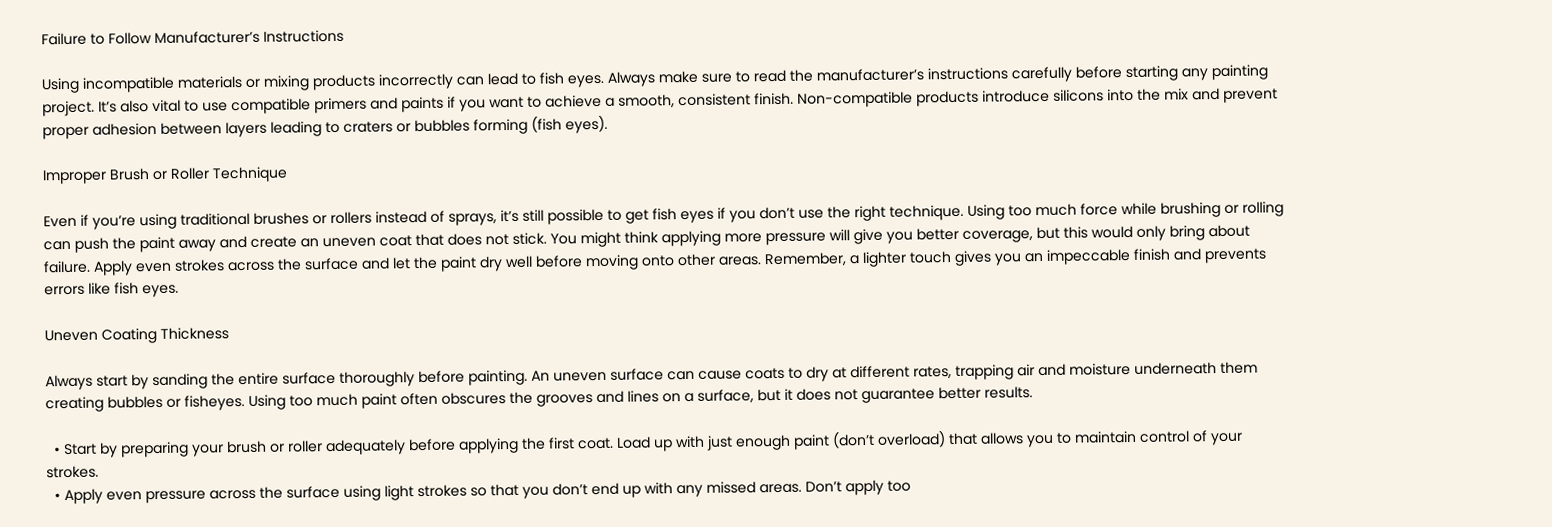Failure to Follow Manufacturer’s Instructions

Using incompatible materials or mixing products incorrectly can lead to fish eyes. Always make sure to read the manufacturer’s instructions carefully before starting any painting project. It’s also vital to use compatible primers and paints if you want to achieve a smooth, consistent finish. Non-compatible products introduce silicons into the mix and prevent proper adhesion between layers leading to craters or bubbles forming (fish eyes).

Improper Brush or Roller Technique

Even if you’re using traditional brushes or rollers instead of sprays, it’s still possible to get fish eyes if you don’t use the right technique. Using too much force while brushing or rolling can push the paint away and create an uneven coat that does not stick. You might think applying more pressure will give you better coverage, but this would only bring about failure. Apply even strokes across the surface and let the paint dry well before moving onto other areas. Remember, a lighter touch gives you an impeccable finish and prevents errors like fish eyes.

Uneven Coating Thickness

Always start by sanding the entire surface thoroughly before painting. An uneven surface can cause coats to dry at different rates, trapping air and moisture underneath them creating bubbles or fisheyes. Using too much paint often obscures the grooves and lines on a surface, but it does not guarantee better results.

  • Start by preparing your brush or roller adequately before applying the first coat. Load up with just enough paint (don’t overload) that allows you to maintain control of your strokes.
  • Apply even pressure across the surface using light strokes so that you don’t end up with any missed areas. Don’t apply too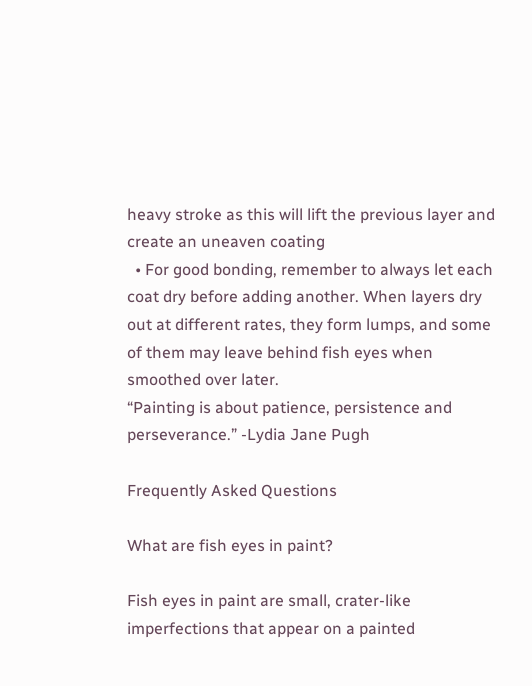heavy stroke as this will lift the previous layer and create an uneaven coating
  • For good bonding, remember to always let each coat dry before adding another. When layers dry out at different rates, they form lumps, and some of them may leave behind fish eyes when smoothed over later.
“Painting is about patience, persistence and perseverance.” -Lydia Jane Pugh

Frequently Asked Questions

What are fish eyes in paint?

Fish eyes in paint are small, crater-like imperfections that appear on a painted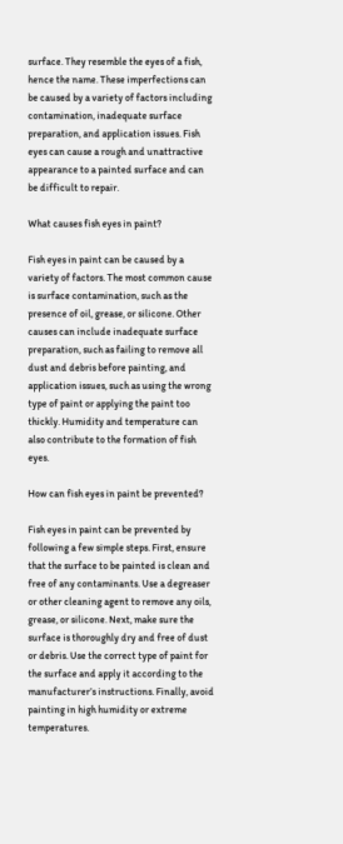surface. They resemble the eyes of a fish, hence the name. These imperfections can be caused by a variety of factors including contamination, inadequate surface preparation, and application issues. Fish eyes can cause a rough and unattractive appearance to a painted surface and can be difficult to repair.

What causes fish eyes in paint?

Fish eyes in paint can be caused by a variety of factors. The most common cause is surface contamination, such as the presence of oil, grease, or silicone. Other causes can include inadequate surface preparation, such as failing to remove all dust and debris before painting, and application issues, such as using the wrong type of paint or applying the paint too thickly. Humidity and temperature can also contribute to the formation of fish eyes.

How can fish eyes in paint be prevented?

Fish eyes in paint can be prevented by following a few simple steps. First, ensure that the surface to be painted is clean and free of any contaminants. Use a degreaser or other cleaning agent to remove any oils, grease, or silicone. Next, make sure the surface is thoroughly dry and free of dust or debris. Use the correct type of paint for the surface and apply it according to the manufacturer’s instructions. Finally, avoid painting in high humidity or extreme temperatures.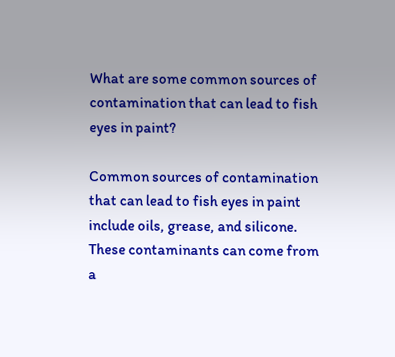What are some common sources of contamination that can lead to fish eyes in paint?

Common sources of contamination that can lead to fish eyes in paint include oils, grease, and silicone. These contaminants can come from a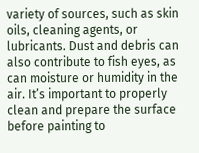variety of sources, such as skin oils, cleaning agents, or lubricants. Dust and debris can also contribute to fish eyes, as can moisture or humidity in the air. It’s important to properly clean and prepare the surface before painting to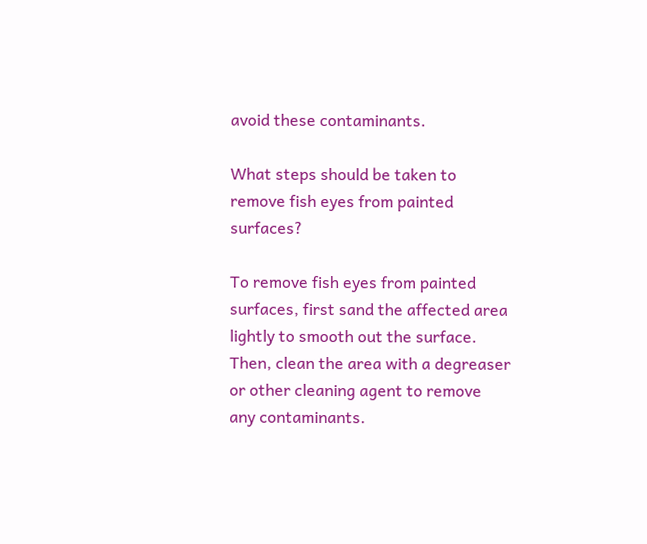avoid these contaminants.

What steps should be taken to remove fish eyes from painted surfaces?

To remove fish eyes from painted surfaces, first sand the affected area lightly to smooth out the surface. Then, clean the area with a degreaser or other cleaning agent to remove any contaminants.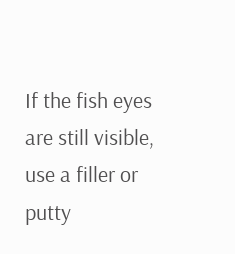If the fish eyes are still visible, use a filler or putty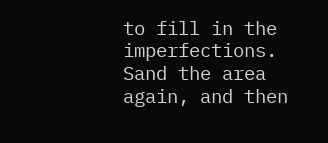to fill in the imperfections. Sand the area again, and then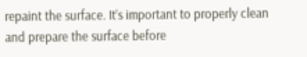repaint the surface. It’s important to properly clean and prepare the surface before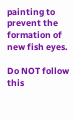painting to prevent the formation of new fish eyes.

Do NOT follow this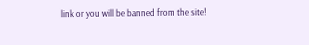link or you will be banned from the site!